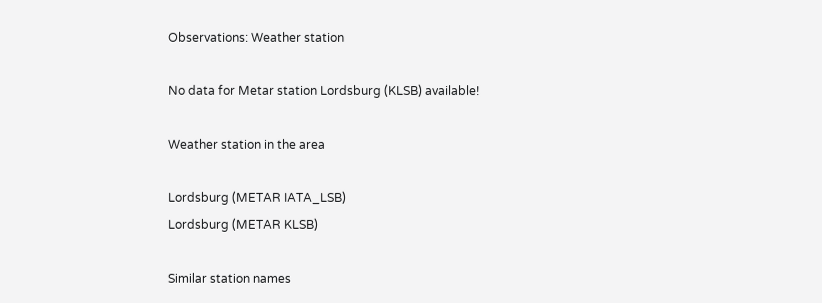Observations: Weather station

No data for Metar station Lordsburg (KLSB) available!

Weather station in the area

Lordsburg (METAR IATA_LSB)
Lordsburg (METAR KLSB)

Similar station names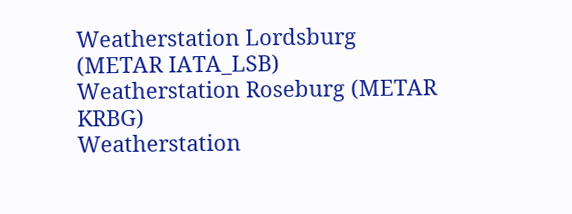Weatherstation Lordsburg (METAR IATA_LSB)
Weatherstation Roseburg (METAR KRBG)
Weatherstation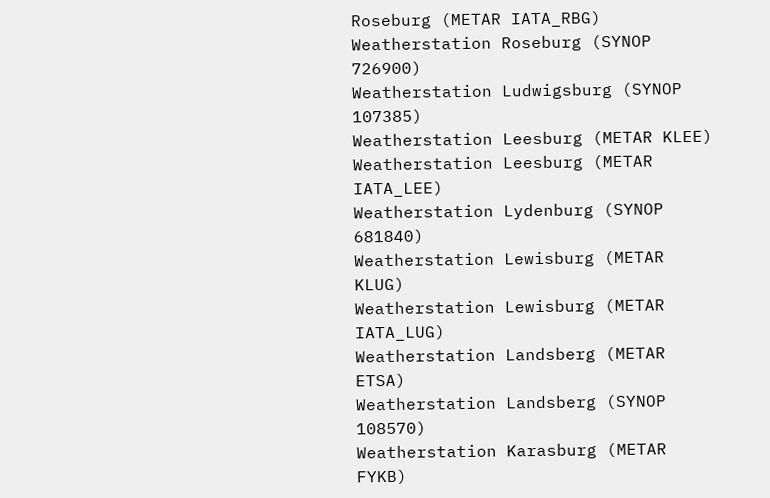Roseburg (METAR IATA_RBG)
Weatherstation Roseburg (SYNOP 726900)
Weatherstation Ludwigsburg (SYNOP 107385)
Weatherstation Leesburg (METAR KLEE)
Weatherstation Leesburg (METAR IATA_LEE)
Weatherstation Lydenburg (SYNOP 681840)
Weatherstation Lewisburg (METAR KLUG)
Weatherstation Lewisburg (METAR IATA_LUG)
Weatherstation Landsberg (METAR ETSA)
Weatherstation Landsberg (SYNOP 108570)
Weatherstation Karasburg (METAR FYKB)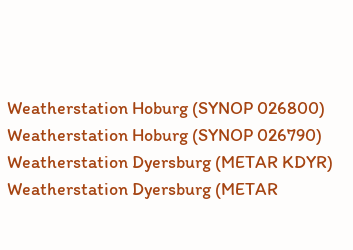Weatherstation Hoburg (SYNOP 026800)
Weatherstation Hoburg (SYNOP 026790)
Weatherstation Dyersburg (METAR KDYR)
Weatherstation Dyersburg (METAR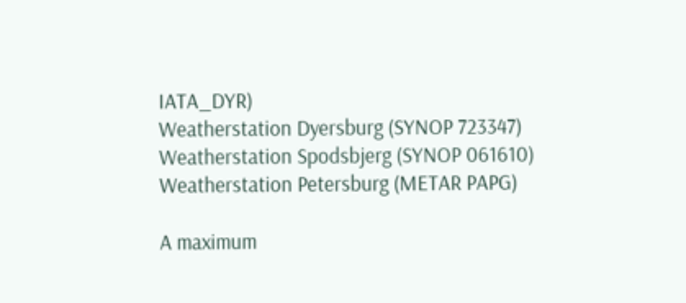IATA_DYR)
Weatherstation Dyersburg (SYNOP 723347)
Weatherstation Spodsbjerg (SYNOP 061610)
Weatherstation Petersburg (METAR PAPG)

A maximum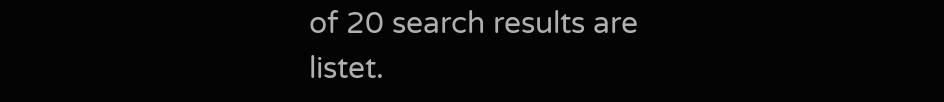of 20 search results are listet.